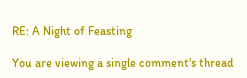RE: A Night of Feasting

You are viewing a single comment's thread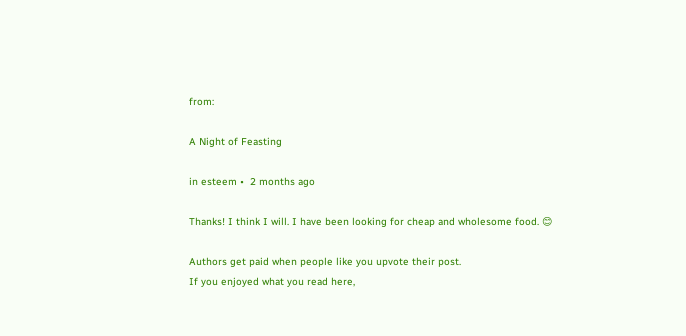from:

A Night of Feasting

in esteem •  2 months ago

Thanks! I think I will. I have been looking for cheap and wholesome food. 😊

Authors get paid when people like you upvote their post.
If you enjoyed what you read here,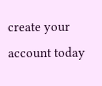create your account today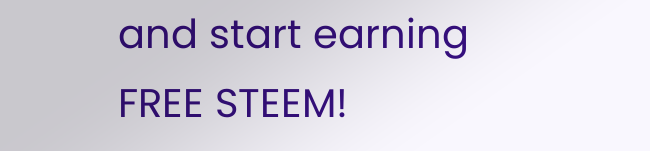and start earning FREE STEEM!